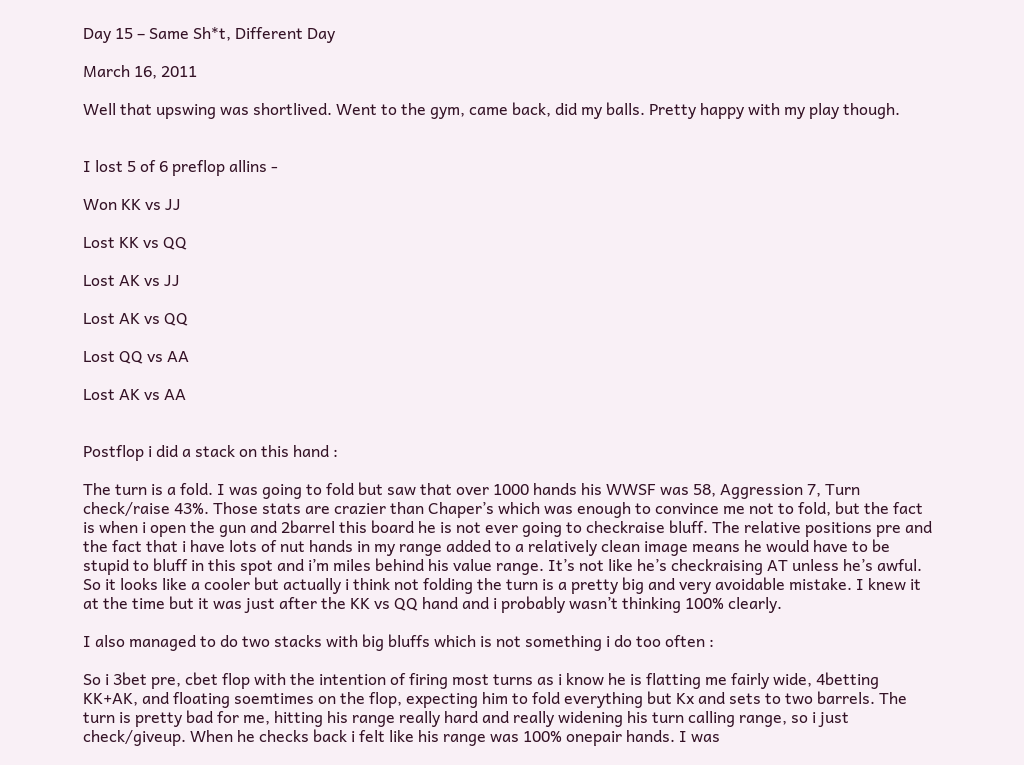Day 15 – Same Sh*t, Different Day

March 16, 2011

Well that upswing was shortlived. Went to the gym, came back, did my balls. Pretty happy with my play though.


I lost 5 of 6 preflop allins -

Won KK vs JJ

Lost KK vs QQ

Lost AK vs JJ

Lost AK vs QQ

Lost QQ vs AA

Lost AK vs AA


Postflop i did a stack on this hand :

The turn is a fold. I was going to fold but saw that over 1000 hands his WWSF was 58, Aggression 7, Turn check/raise 43%. Those stats are crazier than Chaper’s which was enough to convince me not to fold, but the fact is when i open the gun and 2barrel this board he is not ever going to checkraise bluff. The relative positions pre and the fact that i have lots of nut hands in my range added to a relatively clean image means he would have to be stupid to bluff in this spot and i’m miles behind his value range. It’s not like he’s checkraising AT unless he’s awful. So it looks like a cooler but actually i think not folding the turn is a pretty big and very avoidable mistake. I knew it at the time but it was just after the KK vs QQ hand and i probably wasn’t thinking 100% clearly.

I also managed to do two stacks with big bluffs which is not something i do too often :

So i 3bet pre, cbet flop with the intention of firing most turns as i know he is flatting me fairly wide, 4betting KK+AK, and floating soemtimes on the flop, expecting him to fold everything but Kx and sets to two barrels. The turn is pretty bad for me, hitting his range really hard and really widening his turn calling range, so i just check/giveup. When he checks back i felt like his range was 100% onepair hands. I was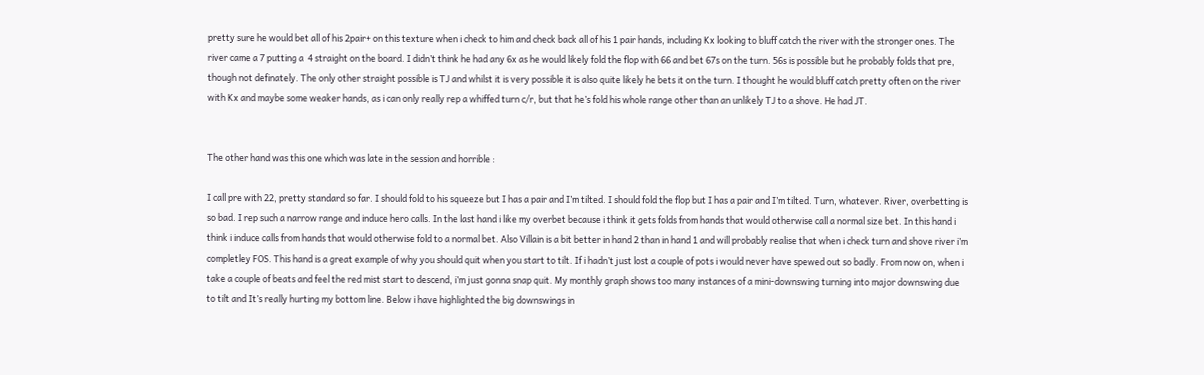pretty sure he would bet all of his 2pair+ on this texture when i check to him and check back all of his 1 pair hands, including Kx looking to bluff catch the river with the stronger ones. The river came a 7 putting a  4 straight on the board. I didn’t think he had any 6x as he would likely fold the flop with 66 and bet 67s on the turn. 56s is possible but he probably folds that pre, though not definately. The only other straight possible is TJ and whilst it is very possible it is also quite likely he bets it on the turn. I thought he would bluff catch pretty often on the river with Kx and maybe some weaker hands, as i can only really rep a whiffed turn c/r, but that he’s fold his whole range other than an unlikely TJ to a shove. He had JT.


The other hand was this one which was late in the session and horrible :

I call pre with 22, pretty standard so far. I should fold to his squeeze but I has a pair and I’m tilted. I should fold the flop but I has a pair and I’m tilted. Turn, whatever. River, overbetting is so bad. I rep such a narrow range and induce hero calls. In the last hand i like my overbet because i think it gets folds from hands that would otherwise call a normal size bet. In this hand i think i induce calls from hands that would otherwise fold to a normal bet. Also Villain is a bit better in hand 2 than in hand 1 and will probably realise that when i check turn and shove river i’m completley FOS. This hand is a great example of why you should quit when you start to tilt. If i hadn’t just lost a couple of pots i would never have spewed out so badly. From now on, when i take a couple of beats and feel the red mist start to descend, i’m just gonna snap quit. My monthly graph shows too many instances of a mini-downswing turning into major downswing due to tilt and It’s really hurting my bottom line. Below i have highlighted the big downswings in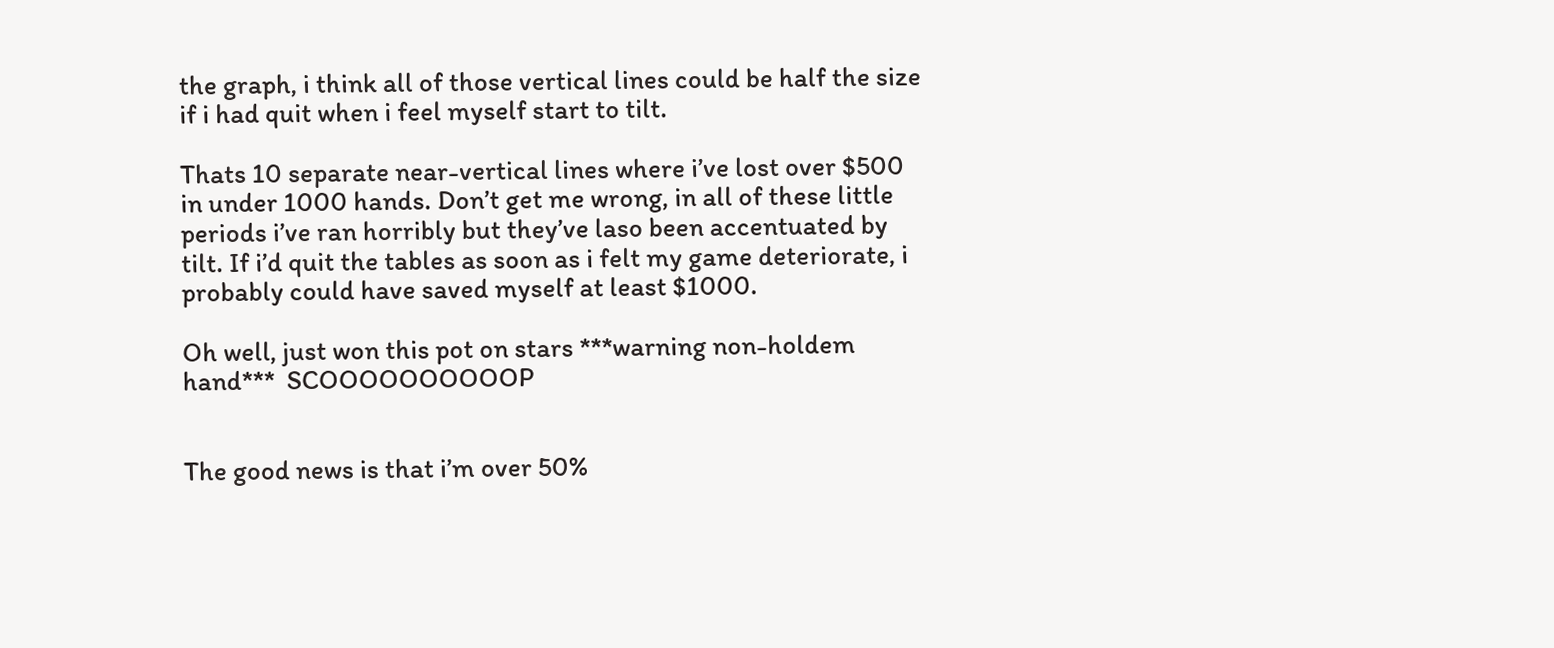the graph, i think all of those vertical lines could be half the size if i had quit when i feel myself start to tilt.

Thats 10 separate near-vertical lines where i’ve lost over $500 in under 1000 hands. Don’t get me wrong, in all of these little periods i’ve ran horribly but they’ve laso been accentuated by tilt. If i’d quit the tables as soon as i felt my game deteriorate, i probably could have saved myself at least $1000.

Oh well, just won this pot on stars ***warning non-holdem hand***  SCOOOOOOOOOOP


The good news is that i’m over 50%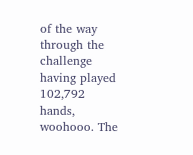of the way through the challenge having played 102,792 hands, woohooo. The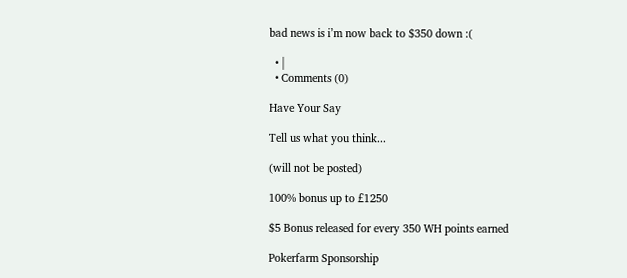bad news is i’m now back to $350 down :(

  • |
  • Comments (0)

Have Your Say

Tell us what you think...

(will not be posted)

100% bonus up to £1250

$5 Bonus released for every 350 WH points earned

Pokerfarm Sponsorship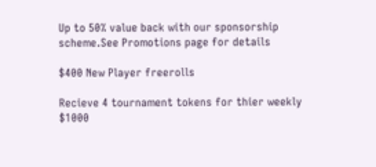Up to 50% value back with our sponsorship scheme.See Promotions page for details

$400 New Player freerolls

Recieve 4 tournament tokens for thier weekly $1000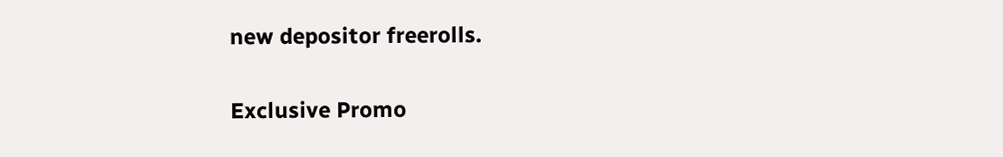new depositor freerolls.

Exclusive Promo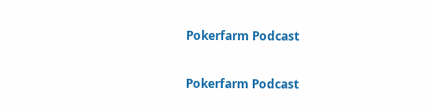Pokerfarm Podcast

Pokerfarm Podcast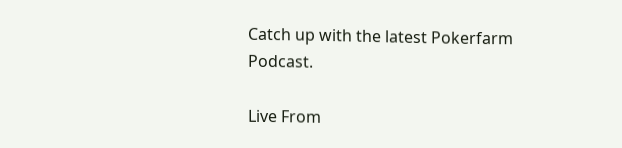Catch up with the latest Pokerfarm Podcast.

Live From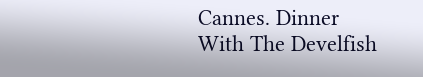Cannes. Dinner With The Develfish